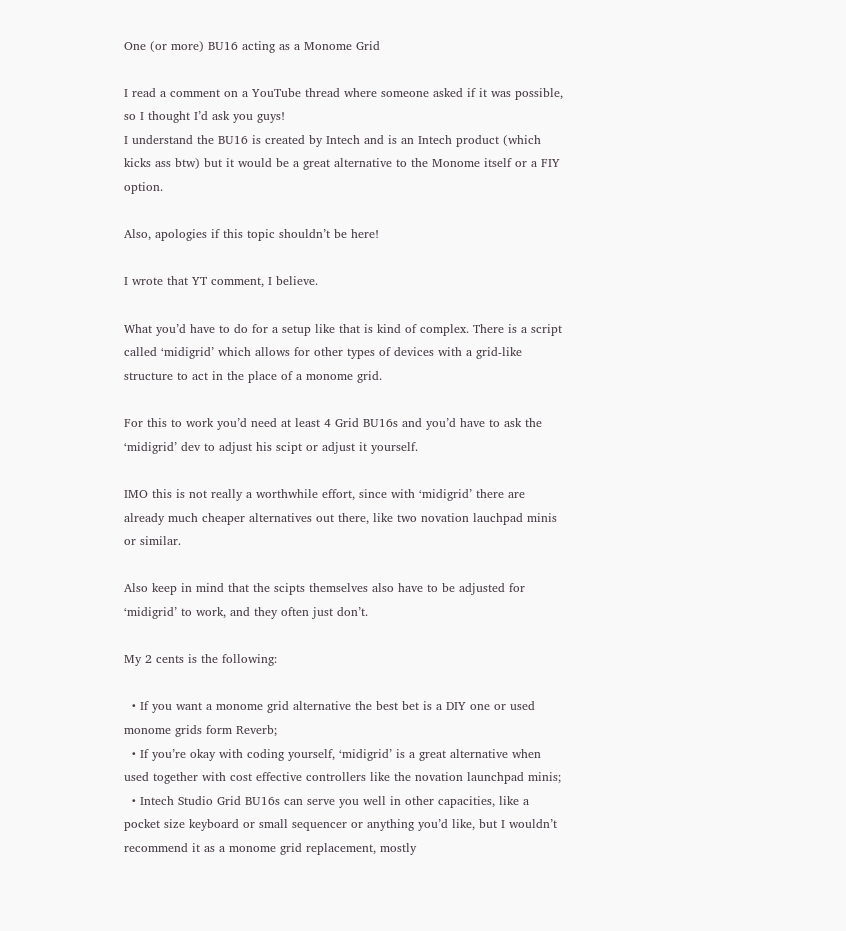One (or more) BU16 acting as a Monome Grid

I read a comment on a YouTube thread where someone asked if it was possible, so I thought I’d ask you guys!
I understand the BU16 is created by Intech and is an Intech product (which kicks ass btw) but it would be a great alternative to the Monome itself or a FIY option.

Also, apologies if this topic shouldn’t be here!

I wrote that YT comment, I believe.

What you’d have to do for a setup like that is kind of complex. There is a script called ‘midigrid’ which allows for other types of devices with a grid-like structure to act in the place of a monome grid.

For this to work you’d need at least 4 Grid BU16s and you’d have to ask the ‘midigrid’ dev to adjust his scipt or adjust it yourself.

IMO this is not really a worthwhile effort, since with ‘midigrid’ there are already much cheaper alternatives out there, like two novation lauchpad minis or similar.

Also keep in mind that the scipts themselves also have to be adjusted for ‘midigrid’ to work, and they often just don’t.

My 2 cents is the following:

  • If you want a monome grid alternative the best bet is a DIY one or used monome grids form Reverb;
  • If you’re okay with coding yourself, ‘midigrid’ is a great alternative when used together with cost effective controllers like the novation launchpad minis;
  • Intech Studio Grid BU16s can serve you well in other capacities, like a pocket size keyboard or small sequencer or anything you’d like, but I wouldn’t recommend it as a monome grid replacement, mostly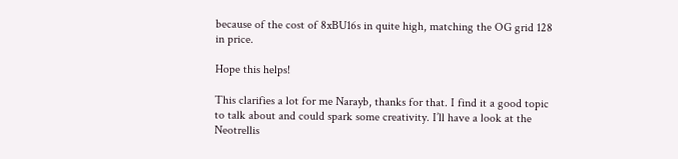because of the cost of 8xBU16s in quite high, matching the OG grid 128 in price.

Hope this helps!

This clarifies a lot for me Narayb, thanks for that. I find it a good topic to talk about and could spark some creativity. I’ll have a look at the Neotrellis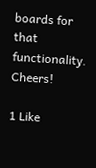boards for that functionality. Cheers!

1 Like